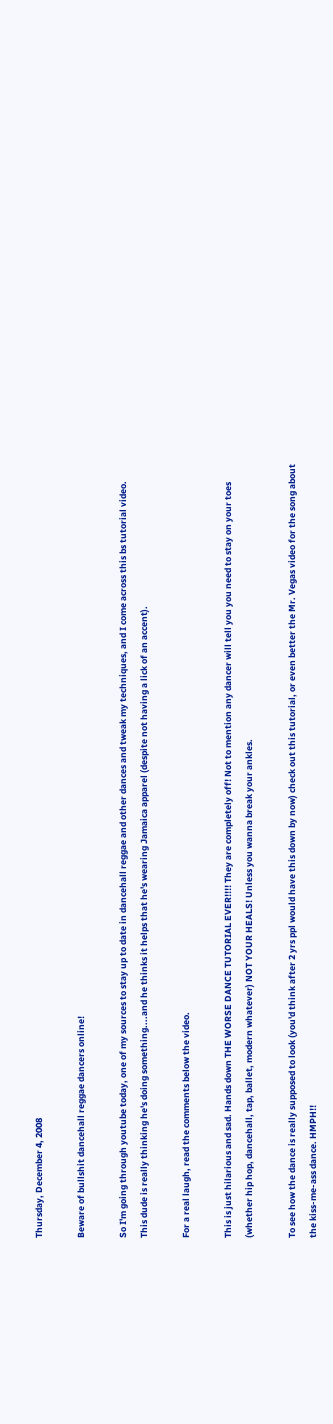Thursday, December 4, 2008

Beware of bullshit dancehall reggae dancers online!

So I'm going through youtube today, one of my sources to stay up to date in dancehall reggae and other dances and tweak my techniques, and I come across this bs tutorial video. This dude is really thinking he's doing something....and he thinks it helps that he's wearing Jamaica apparel (despite not having a lick of an accent).

For a real laugh, read the comments below the video.

This is just hilarious and sad. Hands down THE WORSE DANCE TUTORIAL EVER!!!! They are completely off! Not to mention any dancer will tell you you need to stay on your toes (whether hip hop, dancehall, tap, ballet, modern whatever) NOT YOUR HEALS! Unless you wanna break your ankles.

To see how the dance is really supposed to look (you'd think after 2 yrs ppl would have this down by now) check out this tutorial, or even better the Mr. Vegas video for the song about the kiss-me-ass dance. HMPH!!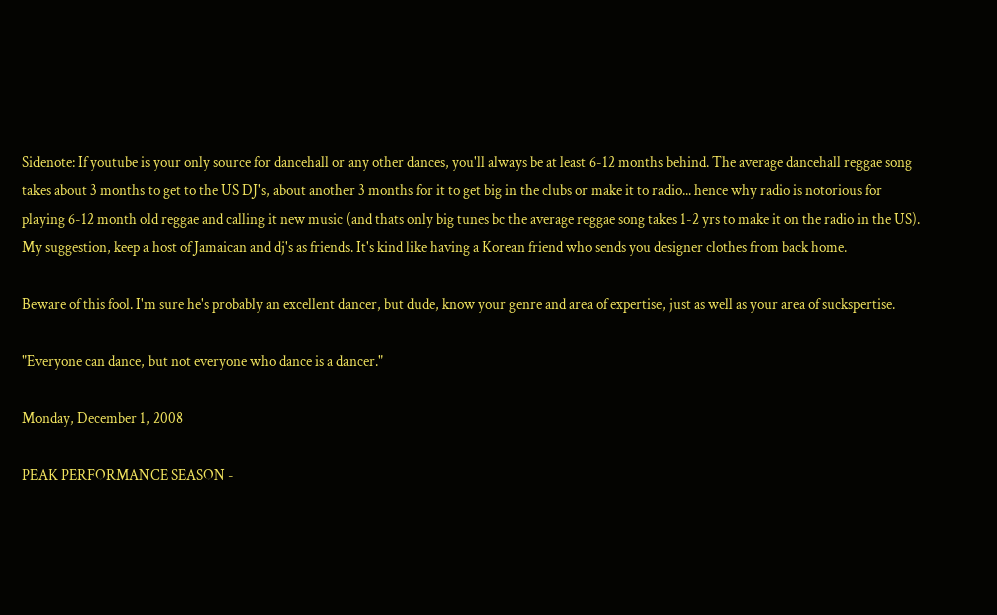Sidenote: If youtube is your only source for dancehall or any other dances, you'll always be at least 6-12 months behind. The average dancehall reggae song takes about 3 months to get to the US DJ's, about another 3 months for it to get big in the clubs or make it to radio... hence why radio is notorious for playing 6-12 month old reggae and calling it new music (and thats only big tunes bc the average reggae song takes 1-2 yrs to make it on the radio in the US). My suggestion, keep a host of Jamaican and dj's as friends. It's kind like having a Korean friend who sends you designer clothes from back home.

Beware of this fool. I'm sure he's probably an excellent dancer, but dude, know your genre and area of expertise, just as well as your area of suckspertise.

"Everyone can dance, but not everyone who dance is a dancer."

Monday, December 1, 2008

PEAK PERFORMANCE SEASON -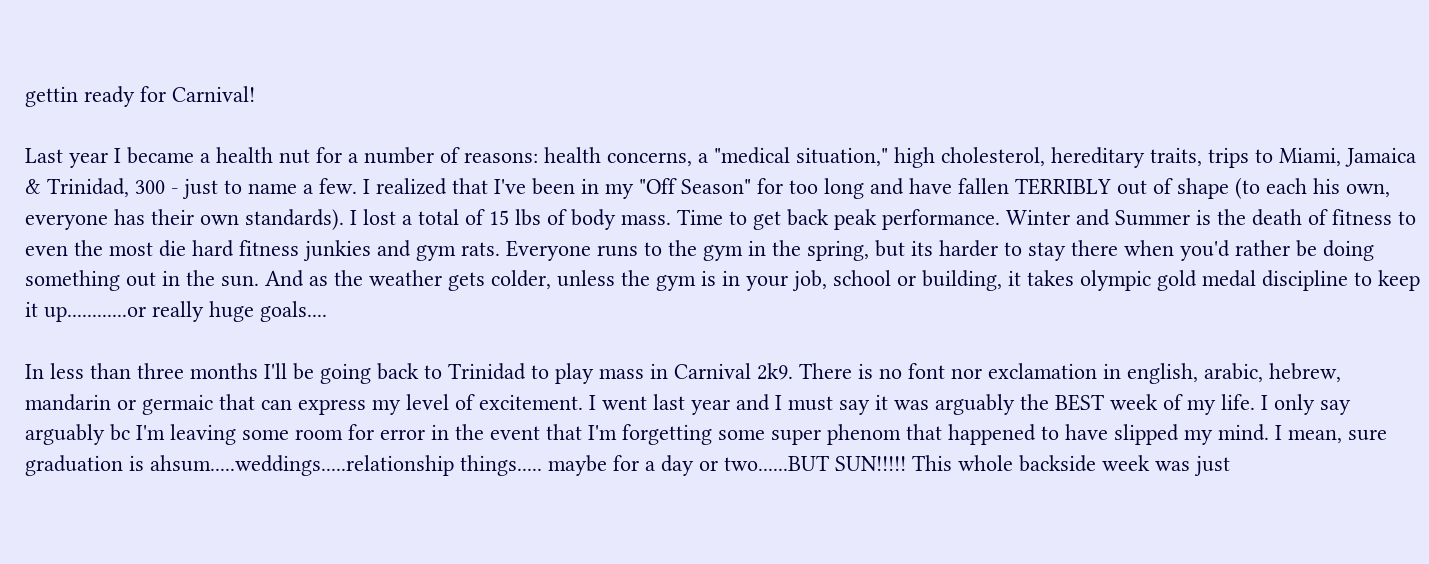gettin ready for Carnival!

Last year I became a health nut for a number of reasons: health concerns, a "medical situation," high cholesterol, hereditary traits, trips to Miami, Jamaica & Trinidad, 300 - just to name a few. I realized that I've been in my "Off Season" for too long and have fallen TERRIBLY out of shape (to each his own, everyone has their own standards). I lost a total of 15 lbs of body mass. Time to get back peak performance. Winter and Summer is the death of fitness to even the most die hard fitness junkies and gym rats. Everyone runs to the gym in the spring, but its harder to stay there when you'd rather be doing something out in the sun. And as the weather gets colder, unless the gym is in your job, school or building, it takes olympic gold medal discipline to keep it up............or really huge goals....

In less than three months I'll be going back to Trinidad to play mass in Carnival 2k9. There is no font nor exclamation in english, arabic, hebrew, mandarin or germaic that can express my level of excitement. I went last year and I must say it was arguably the BEST week of my life. I only say arguably bc I'm leaving some room for error in the event that I'm forgetting some super phenom that happened to have slipped my mind. I mean, sure graduation is ahsum.....weddings.....relationship things..... maybe for a day or two......BUT SUN!!!!! This whole backside week was just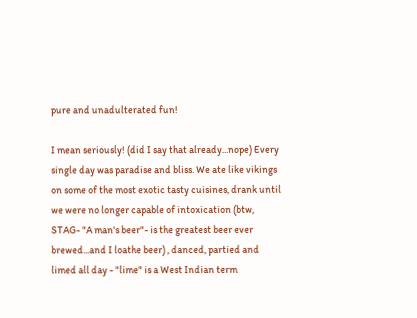pure and unadulterated fun!

I mean seriously! (did I say that already...nope) Every single day was paradise and bliss. We ate like vikings on some of the most exotic tasty cuisines, drank until we were no longer capable of intoxication (btw, STAG- "A man's beer"- is the greatest beer ever brewed...and I loathe beer) , danced, partied and limed all day - "lime" is a West Indian term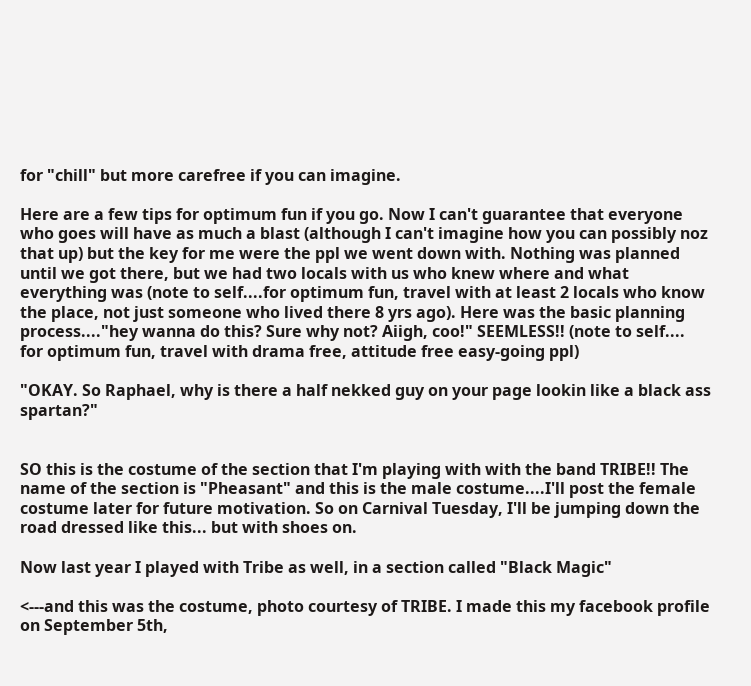for "chill" but more carefree if you can imagine.

Here are a few tips for optimum fun if you go. Now I can't guarantee that everyone who goes will have as much a blast (although I can't imagine how you can possibly noz that up) but the key for me were the ppl we went down with. Nothing was planned until we got there, but we had two locals with us who knew where and what everything was (note to self....for optimum fun, travel with at least 2 locals who know the place, not just someone who lived there 8 yrs ago). Here was the basic planning process...."hey wanna do this? Sure why not? Aiigh, coo!" SEEMLESS!! (note to self.... for optimum fun, travel with drama free, attitude free easy-going ppl)

"OKAY. So Raphael, why is there a half nekked guy on your page lookin like a black ass spartan?"


SO this is the costume of the section that I'm playing with with the band TRIBE!! The name of the section is "Pheasant" and this is the male costume....I'll post the female costume later for future motivation. So on Carnival Tuesday, I'll be jumping down the road dressed like this... but with shoes on.

Now last year I played with Tribe as well, in a section called "Black Magic"

<---and this was the costume, photo courtesy of TRIBE. I made this my facebook profile on September 5th,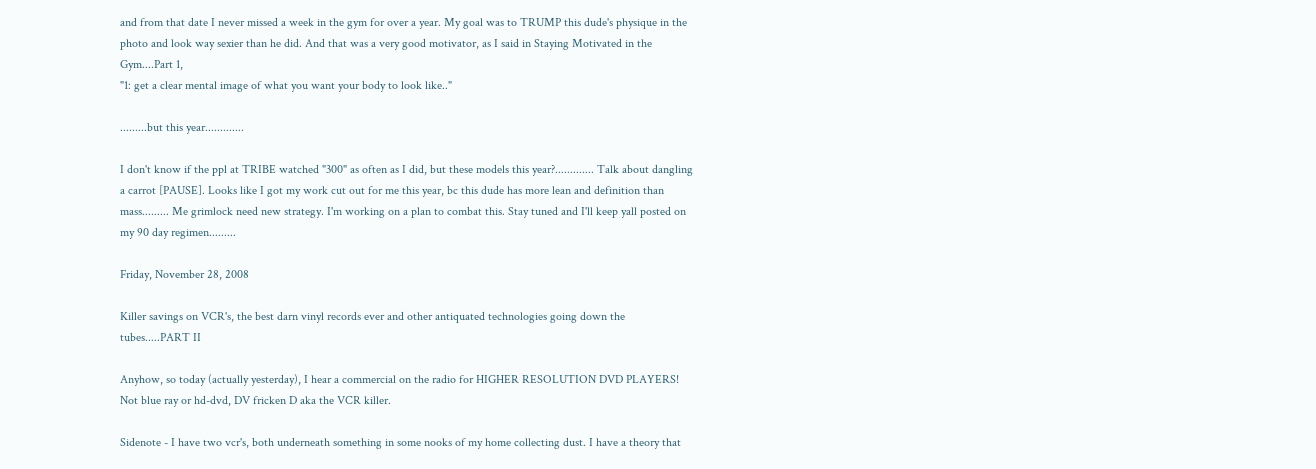and from that date I never missed a week in the gym for over a year. My goal was to TRUMP this dude's physique in the photo and look way sexier than he did. And that was a very good motivator, as I said in Staying Motivated in the Gym....Part 1,
"1: get a clear mental image of what you want your body to look like.."

.........but this year.............

I don't know if the ppl at TRIBE watched "300" as often as I did, but these models this year?............. Talk about dangling a carrot [PAUSE]. Looks like I got my work cut out for me this year, bc this dude has more lean and definition than mass......... Me grimlock need new strategy. I'm working on a plan to combat this. Stay tuned and I'll keep yall posted on my 90 day regimen.........

Friday, November 28, 2008

Killer savings on VCR's, the best darn vinyl records ever and other antiquated technologies going down the tubes.....PART II

Anyhow, so today (actually yesterday), I hear a commercial on the radio for HIGHER RESOLUTION DVD PLAYERS! Not blue ray or hd-dvd, DV fricken D aka the VCR killer.

Sidenote - I have two vcr's, both underneath something in some nooks of my home collecting dust. I have a theory that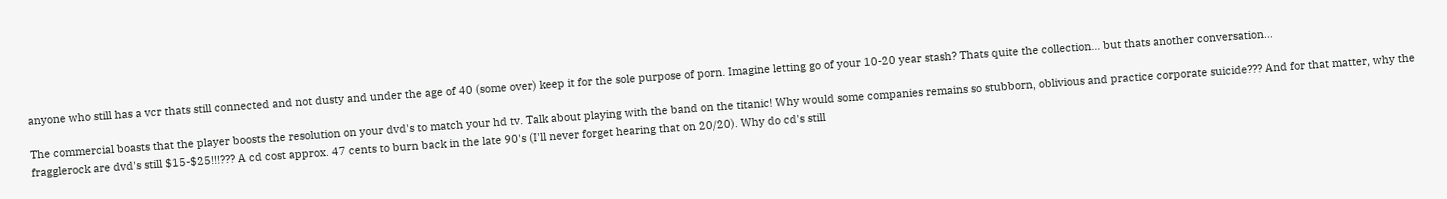anyone who still has a vcr thats still connected and not dusty and under the age of 40 (some over) keep it for the sole purpose of porn. Imagine letting go of your 10-20 year stash? Thats quite the collection... but thats another conversation...

The commercial boasts that the player boosts the resolution on your dvd's to match your hd tv. Talk about playing with the band on the titanic! Why would some companies remains so stubborn, oblivious and practice corporate suicide??? And for that matter, why the fragglerock are dvd's still $15-$25!!!??? A cd cost approx. 47 cents to burn back in the late 90's (I'll never forget hearing that on 20/20). Why do cd's still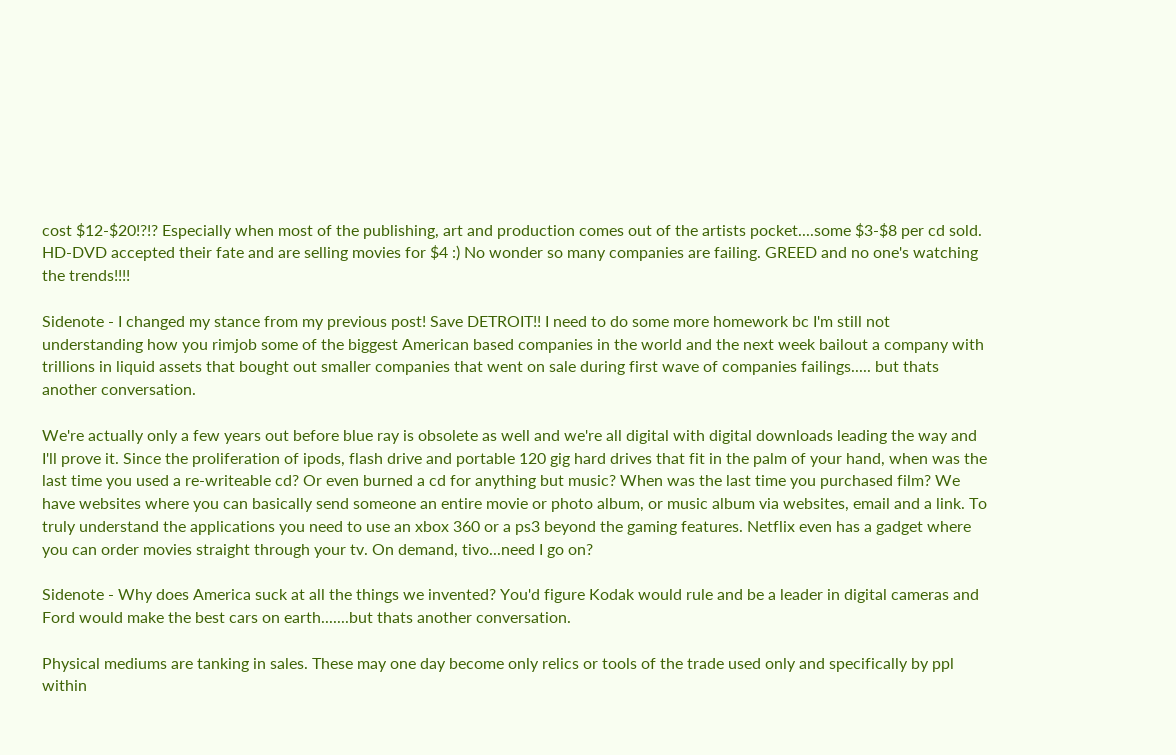cost $12-$20!?!? Especially when most of the publishing, art and production comes out of the artists pocket....some $3-$8 per cd sold. HD-DVD accepted their fate and are selling movies for $4 :) No wonder so many companies are failing. GREED and no one's watching the trends!!!!

Sidenote - I changed my stance from my previous post! Save DETROIT!! I need to do some more homework bc I'm still not understanding how you rimjob some of the biggest American based companies in the world and the next week bailout a company with trillions in liquid assets that bought out smaller companies that went on sale during first wave of companies failings..... but thats another conversation.

We're actually only a few years out before blue ray is obsolete as well and we're all digital with digital downloads leading the way and I'll prove it. Since the proliferation of ipods, flash drive and portable 120 gig hard drives that fit in the palm of your hand, when was the last time you used a re-writeable cd? Or even burned a cd for anything but music? When was the last time you purchased film? We have websites where you can basically send someone an entire movie or photo album, or music album via websites, email and a link. To truly understand the applications you need to use an xbox 360 or a ps3 beyond the gaming features. Netflix even has a gadget where you can order movies straight through your tv. On demand, tivo...need I go on?

Sidenote - Why does America suck at all the things we invented? You'd figure Kodak would rule and be a leader in digital cameras and Ford would make the best cars on earth.......but thats another conversation.

Physical mediums are tanking in sales. These may one day become only relics or tools of the trade used only and specifically by ppl within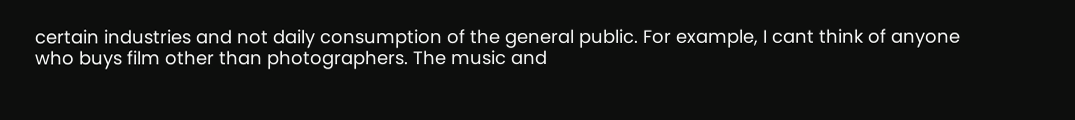certain industries and not daily consumption of the general public. For example, I cant think of anyone who buys film other than photographers. The music and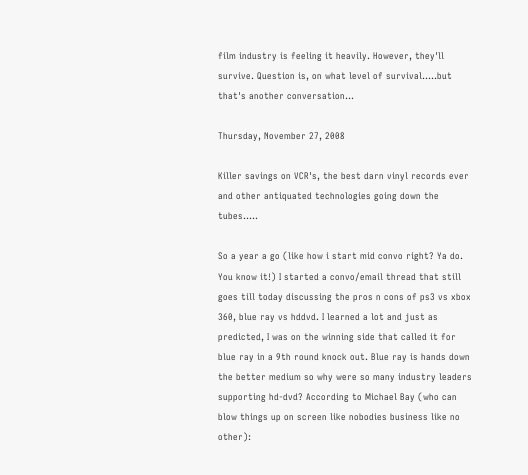film industry is feeling it heavily. However, they'll survive. Question is, on what level of survival.....but that's another conversation...

Thursday, November 27, 2008

Killer savings on VCR's, the best darn vinyl records ever and other antiquated technologies going down the tubes.....

So a year a go (like how i start mid convo right? Ya do. You know it!) I started a convo/email thread that still goes till today discussing the pros n cons of ps3 vs xbox 360, blue ray vs hddvd. I learned a lot and just as predicted, I was on the winning side that called it for blue ray in a 9th round knock out. Blue ray is hands down the better medium so why were so many industry leaders supporting hd-dvd? According to Michael Bay (who can blow things up on screen like nobodies business like no other):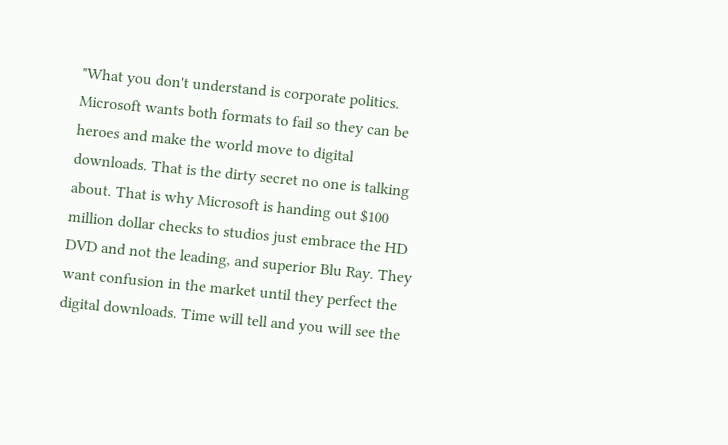"What you don't understand is corporate politics. Microsoft wants both formats to fail so they can be heroes and make the world move to digital downloads. That is the dirty secret no one is talking about. That is why Microsoft is handing out $100 million dollar checks to studios just embrace the HD DVD and not the leading, and superior Blu Ray. They want confusion in the market until they perfect the digital downloads. Time will tell and you will see the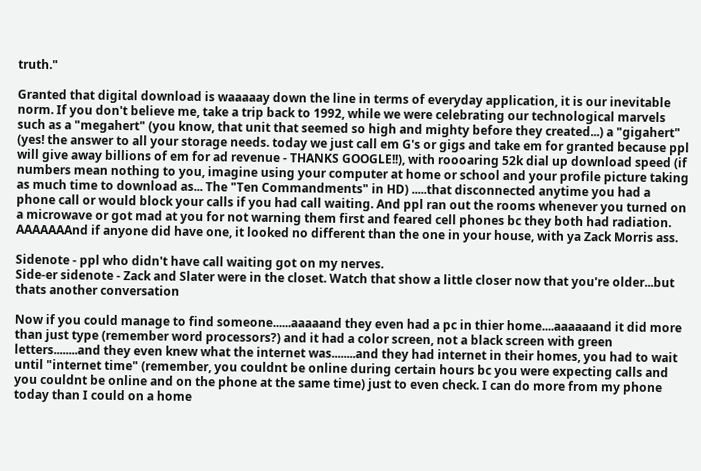truth."

Granted that digital download is waaaaay down the line in terms of everyday application, it is our inevitable norm. If you don't believe me, take a trip back to 1992, while we were celebrating our technological marvels such as a "megahert" (you know, that unit that seemed so high and mighty before they created...) a "gigahert" (yes! the answer to all your storage needs. today we just call em G's or gigs and take em for granted because ppl will give away billions of em for ad revenue - THANKS GOOGLE!!), with roooaring 52k dial up download speed (if numbers mean nothing to you, imagine using your computer at home or school and your profile picture taking as much time to download as... The "Ten Commandments" in HD) .....that disconnected anytime you had a phone call or would block your calls if you had call waiting. And ppl ran out the rooms whenever you turned on a microwave or got mad at you for not warning them first and feared cell phones bc they both had radiation. AAAAAAAnd if anyone did have one, it looked no different than the one in your house, with ya Zack Morris ass.

Sidenote - ppl who didn't have call waiting got on my nerves.
Side-er sidenote - Zack and Slater were in the closet. Watch that show a little closer now that you're older...but thats another conversation

Now if you could manage to find someone......aaaaand they even had a pc in thier home....aaaaaand it did more than just type (remember word processors?) and it had a color screen, not a black screen with green letters........and they even knew what the internet was........and they had internet in their homes, you had to wait until "internet time" (remember, you couldnt be online during certain hours bc you were expecting calls and you couldnt be online and on the phone at the same time) just to even check. I can do more from my phone today than I could on a home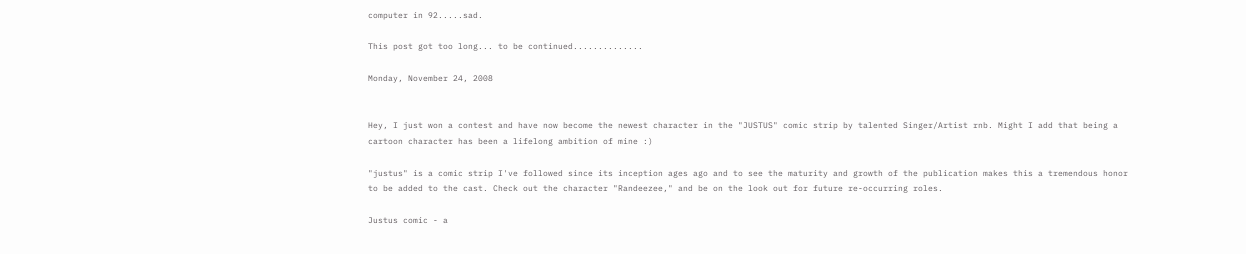computer in 92.....sad.

This post got too long... to be continued..............

Monday, November 24, 2008


Hey, I just won a contest and have now become the newest character in the "JUSTUS" comic strip by talented Singer/Artist rnb. Might I add that being a cartoon character has been a lifelong ambition of mine :)

"justus" is a comic strip I've followed since its inception ages ago and to see the maturity and growth of the publication makes this a tremendous honor to be added to the cast. Check out the character "Randeezee," and be on the look out for future re-occurring roles.

Justus comic - a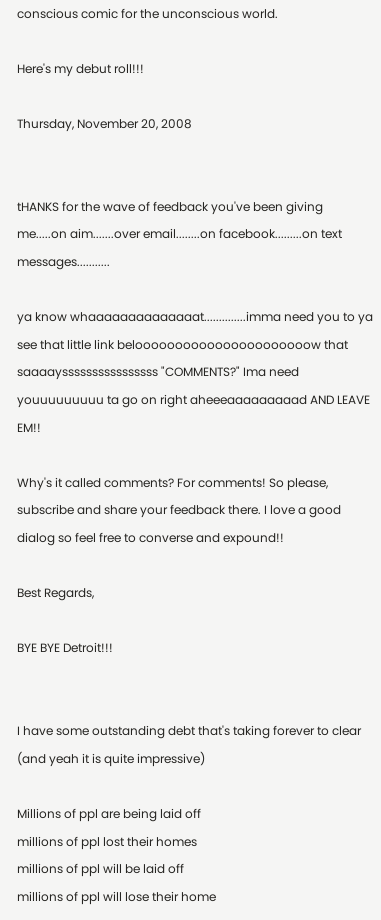conscious comic for the unconscious world.

Here's my debut roll!!!

Thursday, November 20, 2008


tHANKS for the wave of feedback you've been giving me.....on aim.......over email........on facebook.........on text messages...........

ya know whaaaaaaaaaaaaaat..............imma need you to ya see that little link beloooooooooooooooooooooow that saaaayssssssssssssssss "COMMENTS?" Ima need youuuuuuuuu ta go on right aheeeaaaaaaaaad AND LEAVE EM!!

Why's it called comments? For comments! So please, subscribe and share your feedback there. I love a good dialog so feel free to converse and expound!!

Best Regards,

BYE BYE Detroit!!!


I have some outstanding debt that's taking forever to clear (and yeah it is quite impressive)

Millions of ppl are being laid off
millions of ppl lost their homes
millions of ppl will be laid off
millions of ppl will lose their home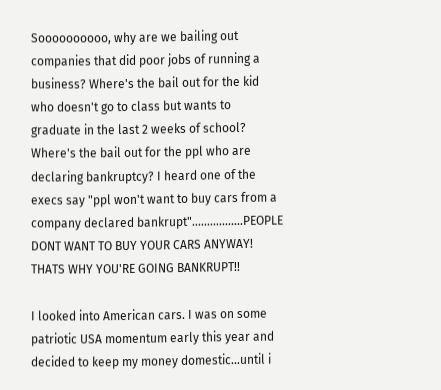Soooooooooo, why are we bailing out companies that did poor jobs of running a business? Where's the bail out for the kid who doesn't go to class but wants to graduate in the last 2 weeks of school? Where's the bail out for the ppl who are declaring bankruptcy? I heard one of the execs say "ppl won't want to buy cars from a company declared bankrupt".................PEOPLE DONT WANT TO BUY YOUR CARS ANYWAY! THATS WHY YOU'RE GOING BANKRUPT!!

I looked into American cars. I was on some patriotic USA momentum early this year and decided to keep my money domestic...until i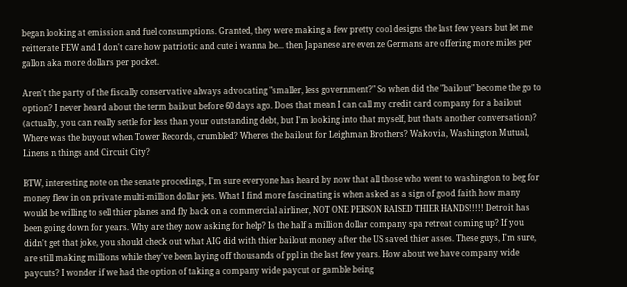began looking at emission and fuel consumptions. Granted, they were making a few pretty cool designs the last few years but let me reitterate FEW and I don't care how patriotic and cute i wanna be... then Japanese are even ze Germans are offering more miles per gallon aka more dollars per pocket.

Aren't the party of the fiscally conservative always advocating "smaller, less government?" So when did the "bailout" become the go to option? I never heard about the term bailout before 60 days ago. Does that mean I can call my credit card company for a bailout (actually, you can really settle for less than your outstanding debt, but I'm looking into that myself, but thats another conversation)? Where was the buyout when Tower Records, crumbled? Wheres the bailout for Leighman Brothers? Wakovia, Washington Mutual, Linens n things and Circuit City?

BTW, interesting note on the senate procedings, I'm sure everyone has heard by now that all those who went to washington to beg for money flew in on private multi-million dollar jets. What I find more fascinating is when asked as a sign of good faith how many would be willing to sell thier planes and fly back on a commercial airliner, NOT ONE PERSON RAISED THIER HANDS!!!!! Detroit has been going down for years. Why are they now asking for help? Is the half a million dollar company spa retreat coming up? If you didn't get that joke, you should check out what AIG did with thier bailout money after the US saved thier asses. These guys, I'm sure, are still making millions while they've been laying off thousands of ppl in the last few years. How about we have company wide paycuts? I wonder if we had the option of taking a company wide paycut or gamble being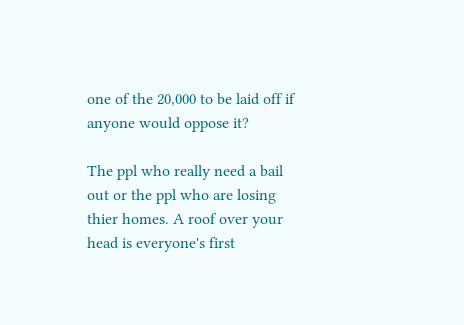one of the 20,000 to be laid off if anyone would oppose it?

The ppl who really need a bail out or the ppl who are losing thier homes. A roof over your head is everyone's first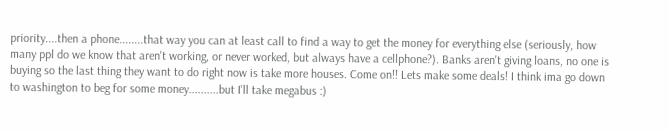priority....then a phone........that way you can at least call to find a way to get the money for everything else (seriously, how many ppl do we know that aren't working, or never worked, but always have a cellphone?). Banks aren't giving loans, no one is buying so the last thing they want to do right now is take more houses. Come on!! Lets make some deals! I think ima go down to washington to beg for some money..........but I'll take megabus :)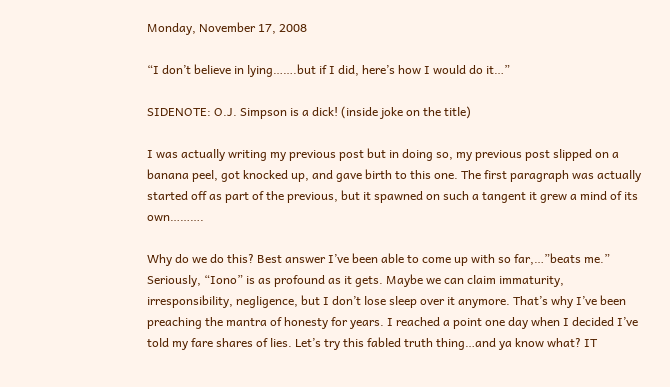Monday, November 17, 2008

“I don’t believe in lying…….but if I did, here’s how I would do it…”

SIDENOTE: O.J. Simpson is a dick! (inside joke on the title)

I was actually writing my previous post but in doing so, my previous post slipped on a banana peel, got knocked up, and gave birth to this one. The first paragraph was actually started off as part of the previous, but it spawned on such a tangent it grew a mind of its own……….

Why do we do this? Best answer I’ve been able to come up with so far,…”beats me.” Seriously, “Iono” is as profound as it gets. Maybe we can claim immaturity, irresponsibility, negligence, but I don’t lose sleep over it anymore. That’s why I’ve been preaching the mantra of honesty for years. I reached a point one day when I decided I’ve told my fare shares of lies. Let’s try this fabled truth thing…and ya know what? IT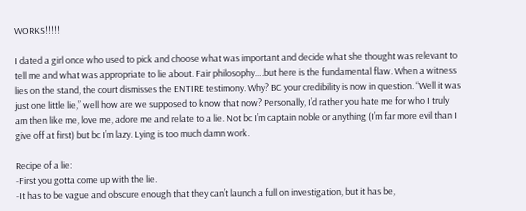WORKS!!!!!

I dated a girl once who used to pick and choose what was important and decide what she thought was relevant to tell me and what was appropriate to lie about. Fair philosophy….but here is the fundamental flaw. When a witness lies on the stand, the court dismisses the ENTIRE testimony. Why? BC your credibility is now in question. “Well it was just one little lie,” well how are we supposed to know that now? Personally, I’d rather you hate me for who I truly am then like me, love me, adore me and relate to a lie. Not bc I’m captain noble or anything (I’m far more evil than I give off at first) but bc I’m lazy. Lying is too much damn work.

Recipe of a lie:
-First you gotta come up with the lie.
-It has to be vague and obscure enough that they can’t launch a full on investigation, but it has be,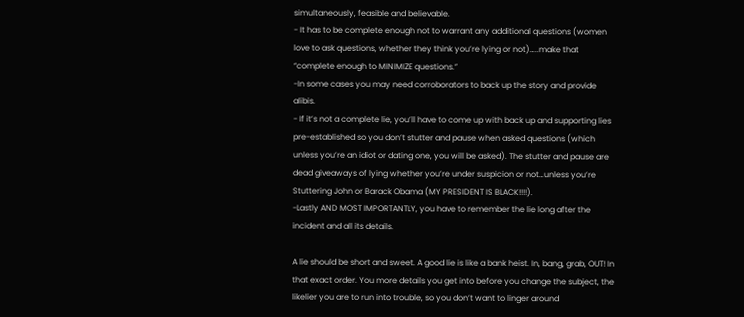simultaneously, feasible and believable.
- It has to be complete enough not to warrant any additional questions (women love to ask questions, whether they think you’re lying or not)…..make that “complete enough to MINIMIZE questions.”
-In some cases you may need corroborators to back up the story and provide alibis.
- If it’s not a complete lie, you’ll have to come up with back up and supporting lies pre-established so you don’t stutter and pause when asked questions (which unless you’re an idiot or dating one, you will be asked). The stutter and pause are dead giveaways of lying whether you’re under suspicion or not…unless you’re Stuttering John or Barack Obama (MY PRESIDENT IS BLACK!!!!).
-Lastly AND MOST IMPORTANTLY, you have to remember the lie long after the incident and all its details.

A lie should be short and sweet. A good lie is like a bank heist. In, bang, grab, OUT! In that exact order. You more details you get into before you change the subject, the likelier you are to run into trouble, so you don’t want to linger around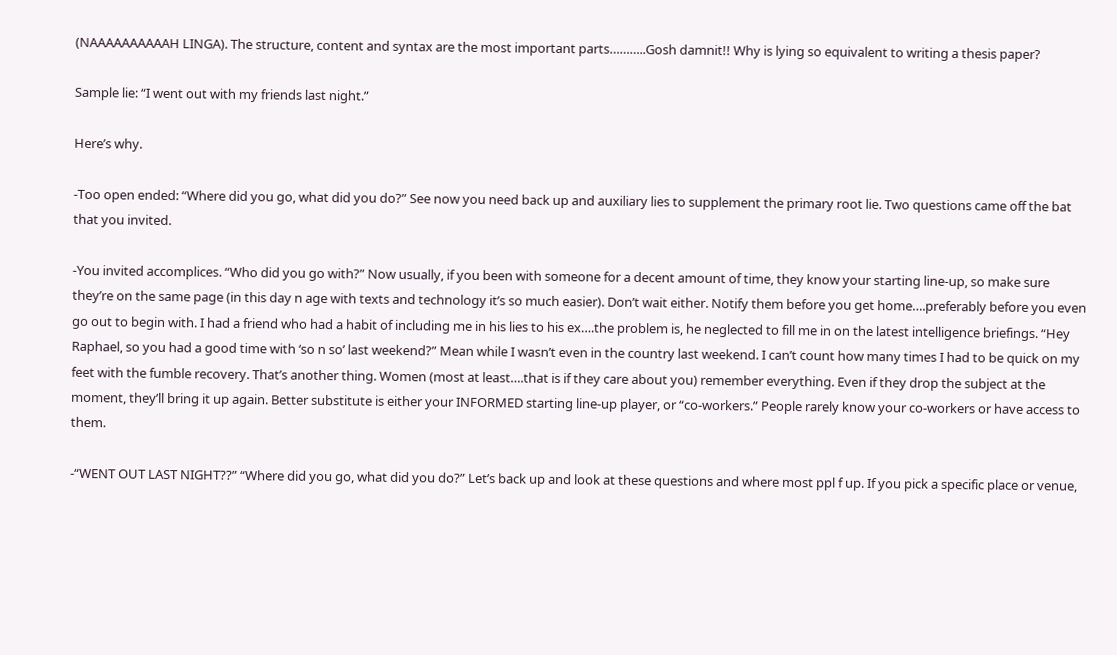(NAAAAAAAAAAH LINGA). The structure, content and syntax are the most important parts………..Gosh damnit!! Why is lying so equivalent to writing a thesis paper?

Sample lie: “I went out with my friends last night.”

Here’s why.

-Too open ended: “Where did you go, what did you do?” See now you need back up and auxiliary lies to supplement the primary root lie. Two questions came off the bat that you invited.

-You invited accomplices. “Who did you go with?” Now usually, if you been with someone for a decent amount of time, they know your starting line-up, so make sure they’re on the same page (in this day n age with texts and technology it’s so much easier). Don’t wait either. Notify them before you get home….preferably before you even go out to begin with. I had a friend who had a habit of including me in his lies to his ex….the problem is, he neglected to fill me in on the latest intelligence briefings. “Hey Raphael, so you had a good time with ‘so n so’ last weekend?” Mean while I wasn’t even in the country last weekend. I can’t count how many times I had to be quick on my feet with the fumble recovery. That’s another thing. Women (most at least….that is if they care about you) remember everything. Even if they drop the subject at the moment, they’ll bring it up again. Better substitute is either your INFORMED starting line-up player, or “co-workers.” People rarely know your co-workers or have access to them.

-“WENT OUT LAST NIGHT??” “Where did you go, what did you do?” Let’s back up and look at these questions and where most ppl f up. If you pick a specific place or venue,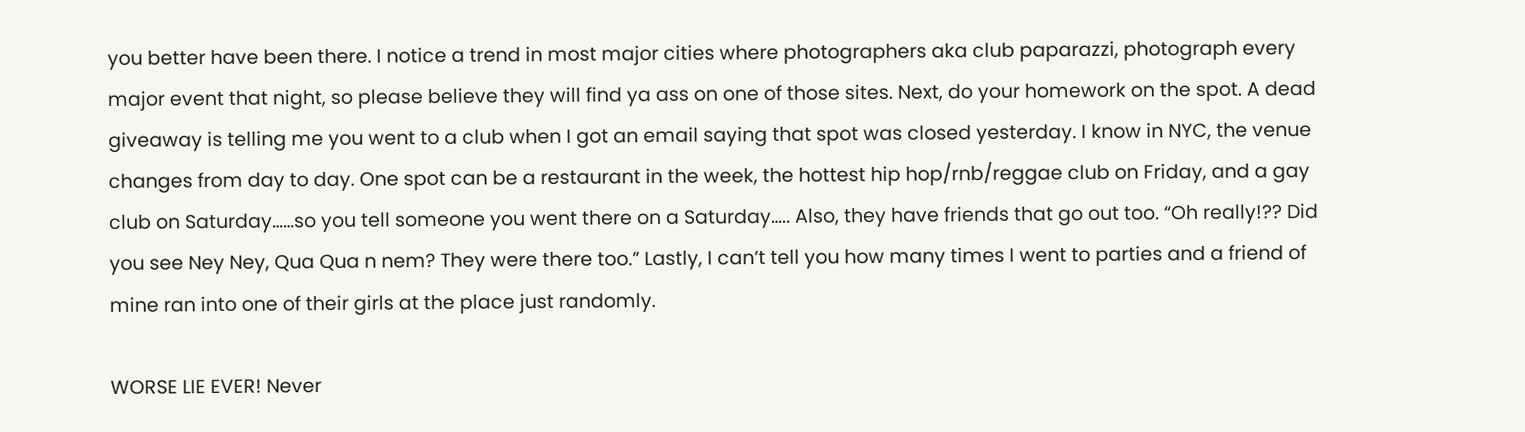you better have been there. I notice a trend in most major cities where photographers aka club paparazzi, photograph every major event that night, so please believe they will find ya ass on one of those sites. Next, do your homework on the spot. A dead giveaway is telling me you went to a club when I got an email saying that spot was closed yesterday. I know in NYC, the venue changes from day to day. One spot can be a restaurant in the week, the hottest hip hop/rnb/reggae club on Friday, and a gay club on Saturday……so you tell someone you went there on a Saturday….. Also, they have friends that go out too. “Oh really!?? Did you see Ney Ney, Qua Qua n nem? They were there too.” Lastly, I can’t tell you how many times I went to parties and a friend of mine ran into one of their girls at the place just randomly.

WORSE LIE EVER! Never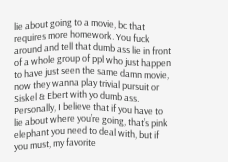lie about going to a movie, bc that requires more homework. You fuck around and tell that dumb ass lie in front of a whole group of ppl who just happen to have just seen the same damn movie, now they wanna play trivial pursuit or Siskel & Ebert with yo dumb ass. Personally, I believe that if you have to lie about where you’re going, that’s pink elephant you need to deal with, but if you must, my favorite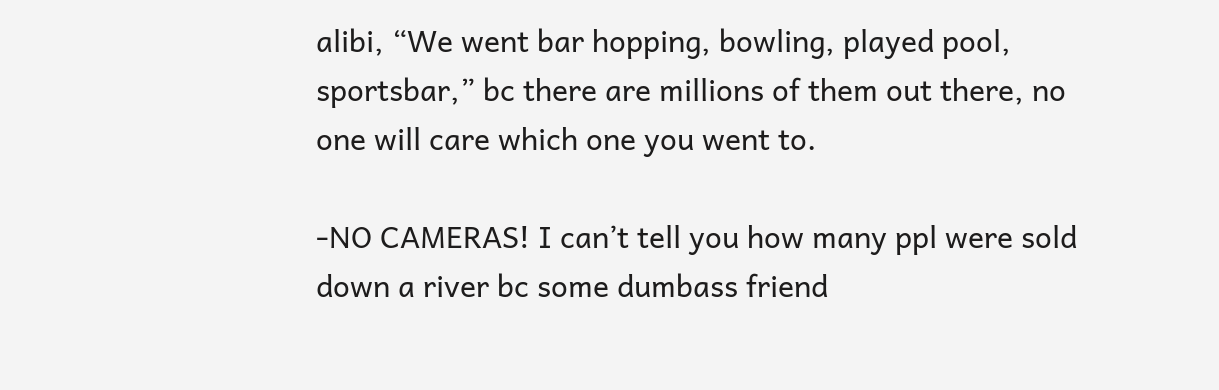alibi, “We went bar hopping, bowling, played pool, sportsbar,” bc there are millions of them out there, no one will care which one you went to.

-NO CAMERAS! I can’t tell you how many ppl were sold down a river bc some dumbass friend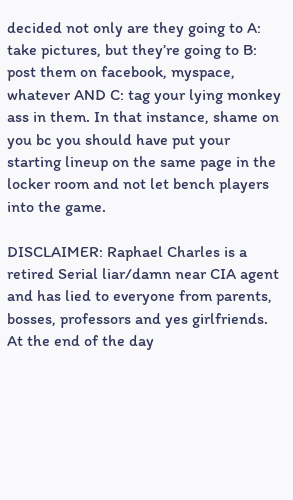decided not only are they going to A: take pictures, but they’re going to B: post them on facebook, myspace, whatever AND C: tag your lying monkey ass in them. In that instance, shame on you bc you should have put your starting lineup on the same page in the locker room and not let bench players into the game.

DISCLAIMER: Raphael Charles is a retired Serial liar/damn near CIA agent and has lied to everyone from parents, bosses, professors and yes girlfriends. At the end of the day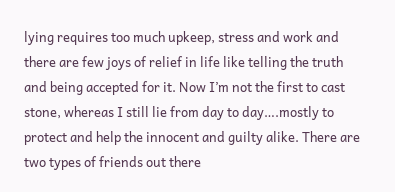lying requires too much upkeep, stress and work and there are few joys of relief in life like telling the truth and being accepted for it. Now I’m not the first to cast stone, whereas I still lie from day to day….mostly to protect and help the innocent and guilty alike. There are two types of friends out there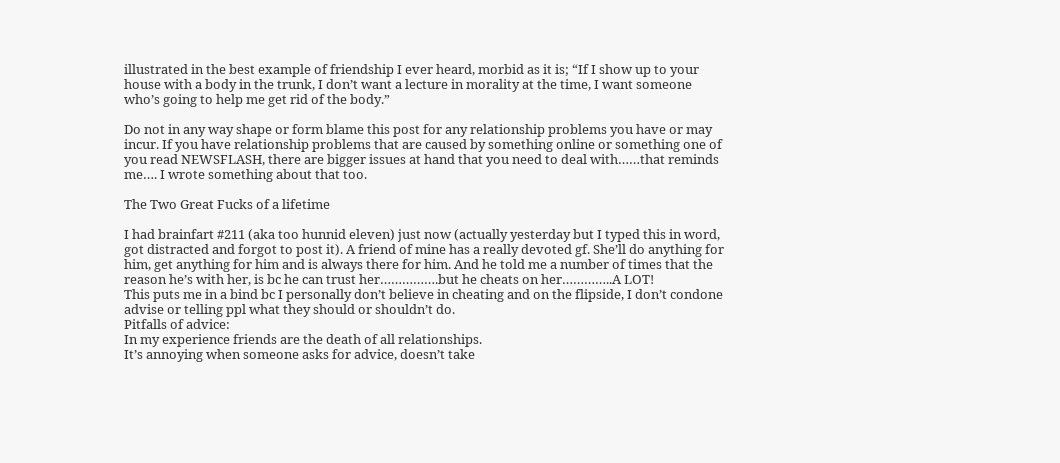illustrated in the best example of friendship I ever heard, morbid as it is; “If I show up to your house with a body in the trunk, I don’t want a lecture in morality at the time, I want someone who’s going to help me get rid of the body.”

Do not in any way shape or form blame this post for any relationship problems you have or may incur. If you have relationship problems that are caused by something online or something one of you read NEWSFLASH, there are bigger issues at hand that you need to deal with……that reminds me…. I wrote something about that too.

The Two Great Fucks of a lifetime

I had brainfart #211 (aka too hunnid eleven) just now (actually yesterday but I typed this in word, got distracted and forgot to post it). A friend of mine has a really devoted gf. She’ll do anything for him, get anything for him and is always there for him. And he told me a number of times that the reason he’s with her, is bc he can trust her…………….but he cheats on her…………..A LOT!
This puts me in a bind bc I personally don’t believe in cheating and on the flipside, I don’t condone advise or telling ppl what they should or shouldn’t do.
Pitfalls of advice:
In my experience friends are the death of all relationships.
It’s annoying when someone asks for advice, doesn’t take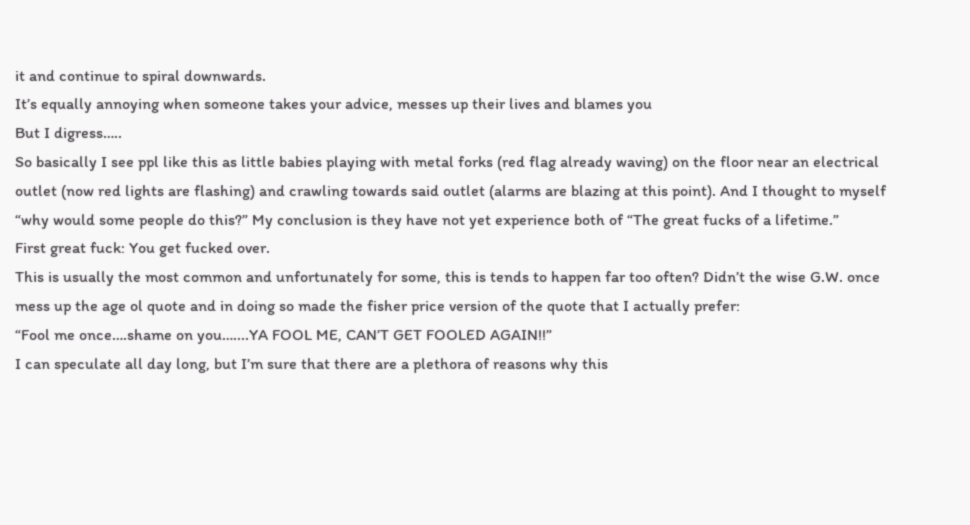it and continue to spiral downwards.
It’s equally annoying when someone takes your advice, messes up their lives and blames you
But I digress…..
So basically I see ppl like this as little babies playing with metal forks (red flag already waving) on the floor near an electrical outlet (now red lights are flashing) and crawling towards said outlet (alarms are blazing at this point). And I thought to myself “why would some people do this?” My conclusion is they have not yet experience both of “The great fucks of a lifetime.”
First great fuck: You get fucked over.
This is usually the most common and unfortunately for some, this is tends to happen far too often? Didn’t the wise G.W. once mess up the age ol quote and in doing so made the fisher price version of the quote that I actually prefer:
“Fool me once….shame on you…....YA FOOL ME, CAN’T GET FOOLED AGAIN!!”
I can speculate all day long, but I’m sure that there are a plethora of reasons why this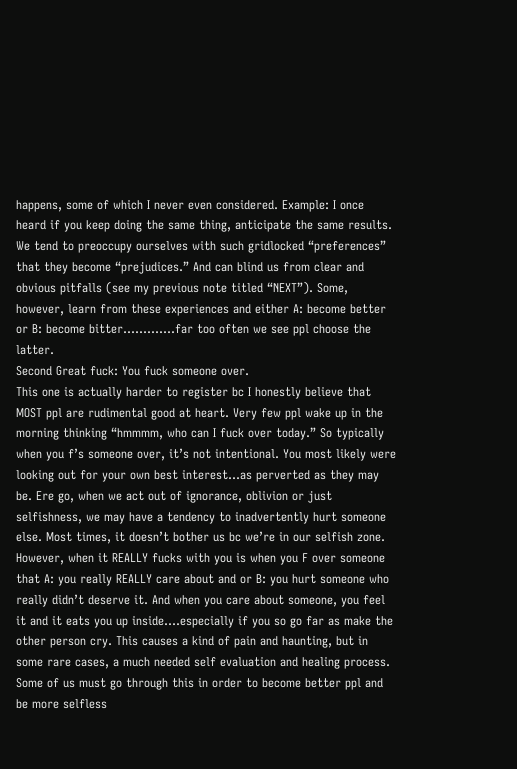happens, some of which I never even considered. Example: I once heard if you keep doing the same thing, anticipate the same results. We tend to preoccupy ourselves with such gridlocked “preferences” that they become “prejudices.” And can blind us from clear and obvious pitfalls (see my previous note titled “NEXT”). Some, however, learn from these experiences and either A: become better or B: become bitter………….far too often we see ppl choose the latter.
Second Great fuck: You fuck someone over.
This one is actually harder to register bc I honestly believe that MOST ppl are rudimental good at heart. Very few ppl wake up in the morning thinking “hmmmm, who can I fuck over today.” So typically when you f’s someone over, it’s not intentional. You most likely were looking out for your own best interest…as perverted as they may be. Ere go, when we act out of ignorance, oblivion or just selfishness, we may have a tendency to inadvertently hurt someone else. Most times, it doesn’t bother us bc we’re in our selfish zone. However, when it REALLY fucks with you is when you F over someone that A: you really REALLY care about and or B: you hurt someone who really didn’t deserve it. And when you care about someone, you feel it and it eats you up inside….especially if you so go far as make the other person cry. This causes a kind of pain and haunting, but in some rare cases, a much needed self evaluation and healing process. Some of us must go through this in order to become better ppl and be more selfless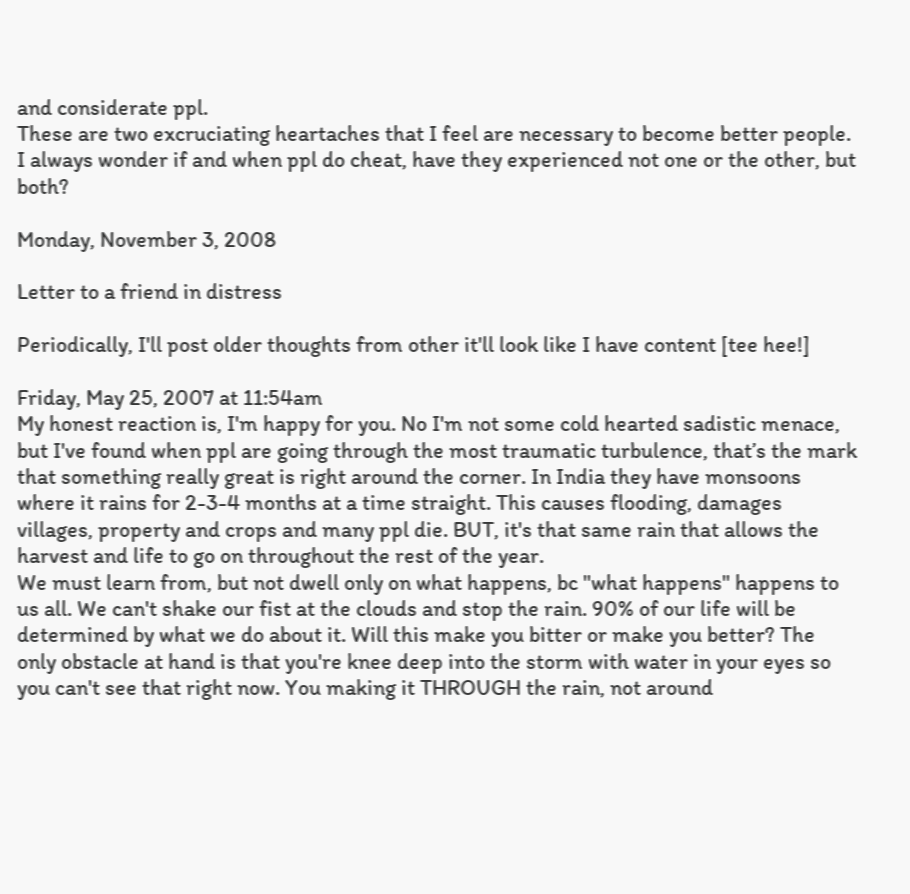and considerate ppl.
These are two excruciating heartaches that I feel are necessary to become better people. I always wonder if and when ppl do cheat, have they experienced not one or the other, but both?

Monday, November 3, 2008

Letter to a friend in distress

Periodically, I'll post older thoughts from other it'll look like I have content [tee hee!]

Friday, May 25, 2007 at 11:54am
My honest reaction is, I'm happy for you. No I'm not some cold hearted sadistic menace, but I've found when ppl are going through the most traumatic turbulence, that’s the mark that something really great is right around the corner. In India they have monsoons where it rains for 2-3-4 months at a time straight. This causes flooding, damages villages, property and crops and many ppl die. BUT, it's that same rain that allows the harvest and life to go on throughout the rest of the year.
We must learn from, but not dwell only on what happens, bc "what happens" happens to us all. We can't shake our fist at the clouds and stop the rain. 90% of our life will be determined by what we do about it. Will this make you bitter or make you better? The only obstacle at hand is that you're knee deep into the storm with water in your eyes so you can't see that right now. You making it THROUGH the rain, not around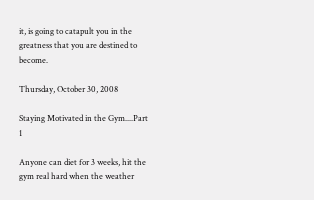it, is going to catapult you in the greatness that you are destined to become.

Thursday, October 30, 2008

Staying Motivated in the Gym....Part 1

Anyone can diet for 3 weeks, hit the gym real hard when the weather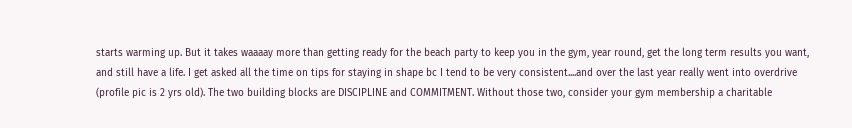starts warming up. But it takes waaaay more than getting ready for the beach party to keep you in the gym, year round, get the long term results you want, and still have a life. I get asked all the time on tips for staying in shape bc I tend to be very consistent....and over the last year really went into overdrive (profile pic is 2 yrs old). The two building blocks are DISCIPLINE and COMMITMENT. Without those two, consider your gym membership a charitable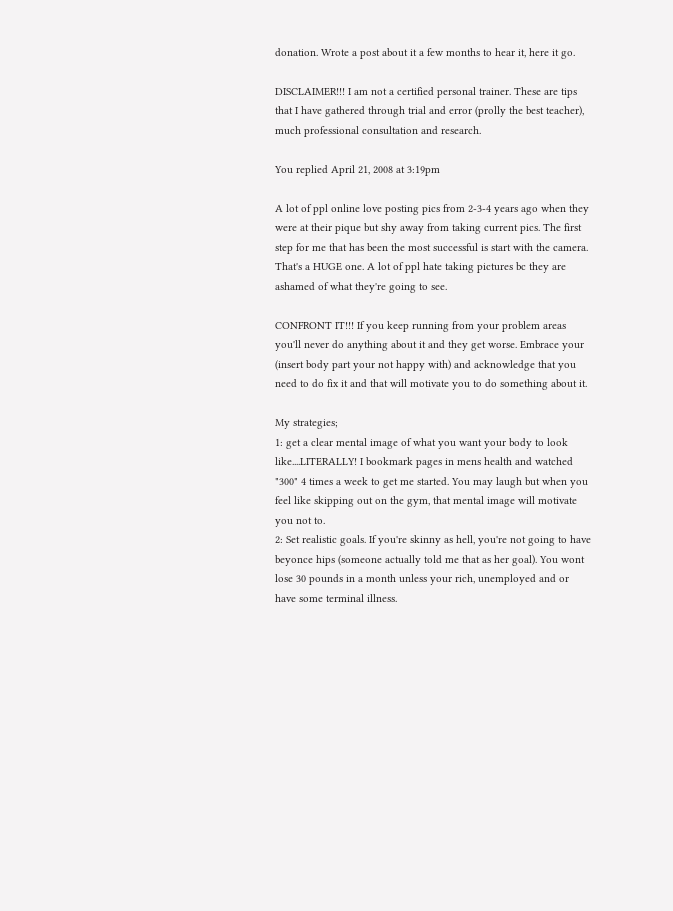donation. Wrote a post about it a few months to hear it, here it go.

DISCLAIMER!!! I am not a certified personal trainer. These are tips that I have gathered through trial and error (prolly the best teacher), much professional consultation and research.

You replied April 21, 2008 at 3:19pm

A lot of ppl online love posting pics from 2-3-4 years ago when they were at their pique but shy away from taking current pics. The first step for me that has been the most successful is start with the camera. That's a HUGE one. A lot of ppl hate taking pictures bc they are ashamed of what they're going to see.

CONFRONT IT!!! If you keep running from your problem areas you'll never do anything about it and they get worse. Embrace your (insert body part your not happy with) and acknowledge that you need to do fix it and that will motivate you to do something about it.

My strategies;
1: get a clear mental image of what you want your body to look like....LITERALLY! I bookmark pages in mens health and watched "300" 4 times a week to get me started. You may laugh but when you feel like skipping out on the gym, that mental image will motivate you not to.
2: Set realistic goals. If you're skinny as hell, you're not going to have beyonce hips (someone actually told me that as her goal). You wont lose 30 pounds in a month unless your rich, unemployed and or have some terminal illness.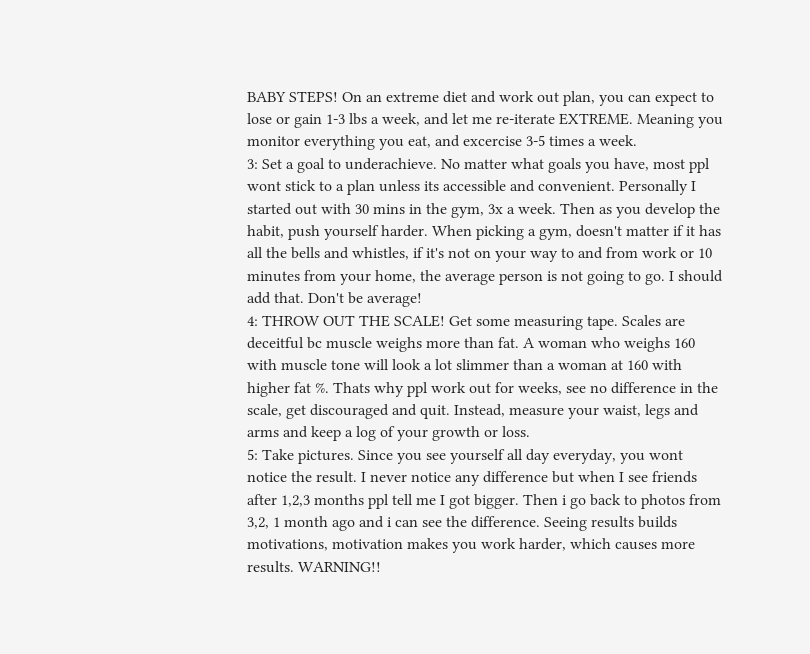BABY STEPS! On an extreme diet and work out plan, you can expect to lose or gain 1-3 lbs a week, and let me re-iterate EXTREME. Meaning you monitor everything you eat, and excercise 3-5 times a week.
3: Set a goal to underachieve. No matter what goals you have, most ppl wont stick to a plan unless its accessible and convenient. Personally I started out with 30 mins in the gym, 3x a week. Then as you develop the habit, push yourself harder. When picking a gym, doesn't matter if it has all the bells and whistles, if it's not on your way to and from work or 10 minutes from your home, the average person is not going to go. I should add that. Don't be average!
4: THROW OUT THE SCALE! Get some measuring tape. Scales are deceitful bc muscle weighs more than fat. A woman who weighs 160 with muscle tone will look a lot slimmer than a woman at 160 with higher fat %. Thats why ppl work out for weeks, see no difference in the scale, get discouraged and quit. Instead, measure your waist, legs and arms and keep a log of your growth or loss.
5: Take pictures. Since you see yourself all day everyday, you wont notice the result. I never notice any difference but when I see friends after 1,2,3 months ppl tell me I got bigger. Then i go back to photos from 3,2, 1 month ago and i can see the difference. Seeing results builds motivations, motivation makes you work harder, which causes more results. WARNING!!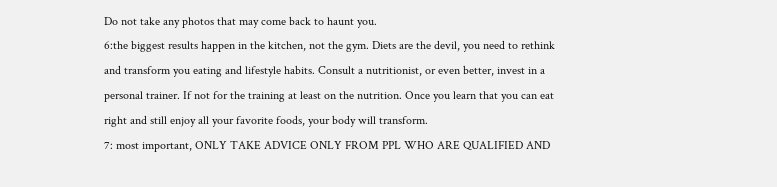Do not take any photos that may come back to haunt you.
6:the biggest results happen in the kitchen, not the gym. Diets are the devil, you need to rethink and transform you eating and lifestyle habits. Consult a nutritionist, or even better, invest in a personal trainer. If not for the training at least on the nutrition. Once you learn that you can eat right and still enjoy all your favorite foods, your body will transform.
7: most important, ONLY TAKE ADVICE ONLY FROM PPL WHO ARE QUALIFIED AND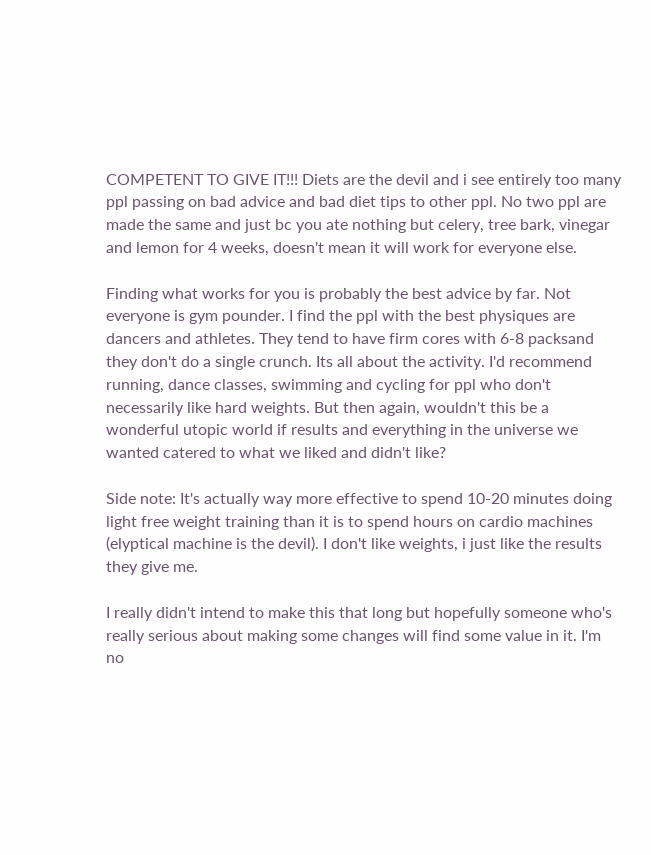COMPETENT TO GIVE IT!!! Diets are the devil and i see entirely too many ppl passing on bad advice and bad diet tips to other ppl. No two ppl are made the same and just bc you ate nothing but celery, tree bark, vinegar and lemon for 4 weeks, doesn't mean it will work for everyone else.

Finding what works for you is probably the best advice by far. Not everyone is gym pounder. I find the ppl with the best physiques are dancers and athletes. They tend to have firm cores with 6-8 packsand they don't do a single crunch. Its all about the activity. I'd recommend running, dance classes, swimming and cycling for ppl who don't necessarily like hard weights. But then again, wouldn't this be a wonderful utopic world if results and everything in the universe we wanted catered to what we liked and didn't like?

Side note: It's actually way more effective to spend 10-20 minutes doing light free weight training than it is to spend hours on cardio machines (elyptical machine is the devil). I don't like weights, i just like the results they give me.

I really didn't intend to make this that long but hopefully someone who's really serious about making some changes will find some value in it. I'm no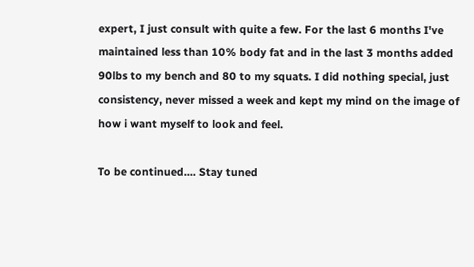expert, I just consult with quite a few. For the last 6 months I've maintained less than 10% body fat and in the last 3 months added 90lbs to my bench and 80 to my squats. I did nothing special, just consistency, never missed a week and kept my mind on the image of how i want myself to look and feel.

To be continued.... Stay tuned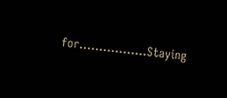for.................Staying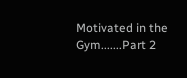Motivated in the Gym.......Part 2